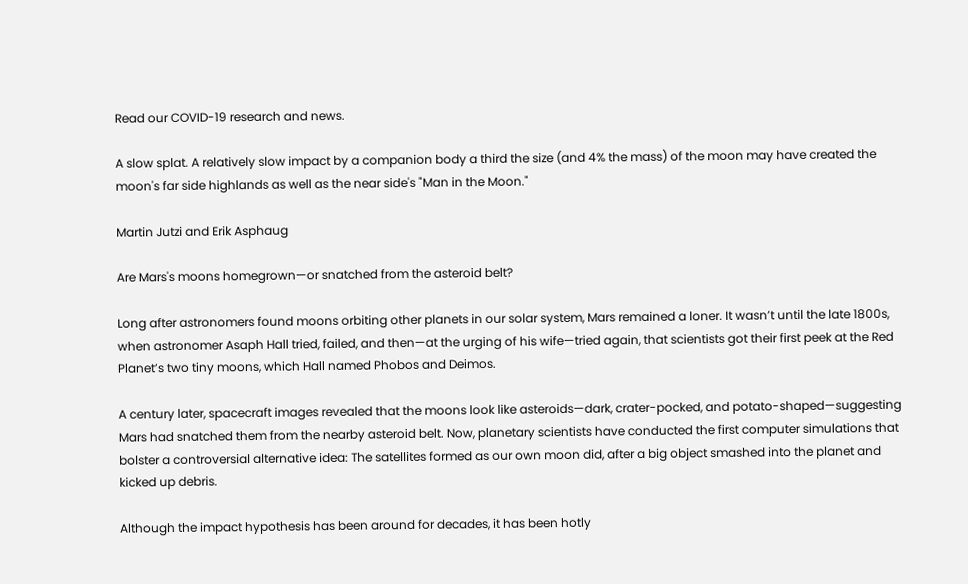Read our COVID-19 research and news.

A slow splat. A relatively slow impact by a companion body a third the size (and 4% the mass) of the moon may have created the moon's far side highlands as well as the near side's "Man in the Moon."

Martin Jutzi and Erik Asphaug

Are Mars's moons homegrown—or snatched from the asteroid belt?

Long after astronomers found moons orbiting other planets in our solar system, Mars remained a loner. It wasn’t until the late 1800s, when astronomer Asaph Hall tried, failed, and then—at the urging of his wife—tried again, that scientists got their first peek at the Red Planet’s two tiny moons, which Hall named Phobos and Deimos.

A century later, spacecraft images revealed that the moons look like asteroids—dark, crater-pocked, and potato-shaped—suggesting Mars had snatched them from the nearby asteroid belt. Now, planetary scientists have conducted the first computer simulations that bolster a controversial alternative idea: The satellites formed as our own moon did, after a big object smashed into the planet and kicked up debris.

Although the impact hypothesis has been around for decades, it has been hotly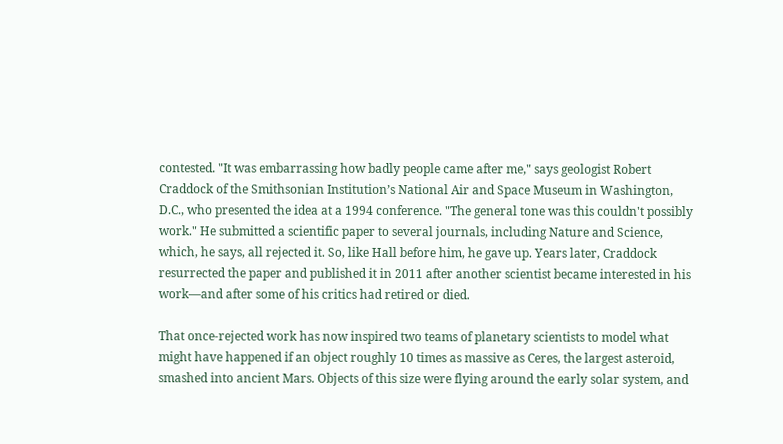contested. "It was embarrassing how badly people came after me," says geologist Robert Craddock of the Smithsonian Institution’s National Air and Space Museum in Washington, D.C., who presented the idea at a 1994 conference. "The general tone was this couldn't possibly work." He submitted a scientific paper to several journals, including Nature and Science, which, he says, all rejected it. So, like Hall before him, he gave up. Years later, Craddock resurrected the paper and published it in 2011 after another scientist became interested in his work—and after some of his critics had retired or died.

That once-rejected work has now inspired two teams of planetary scientists to model what might have happened if an object roughly 10 times as massive as Ceres, the largest asteroid, smashed into ancient Mars. Objects of this size were flying around the early solar system, and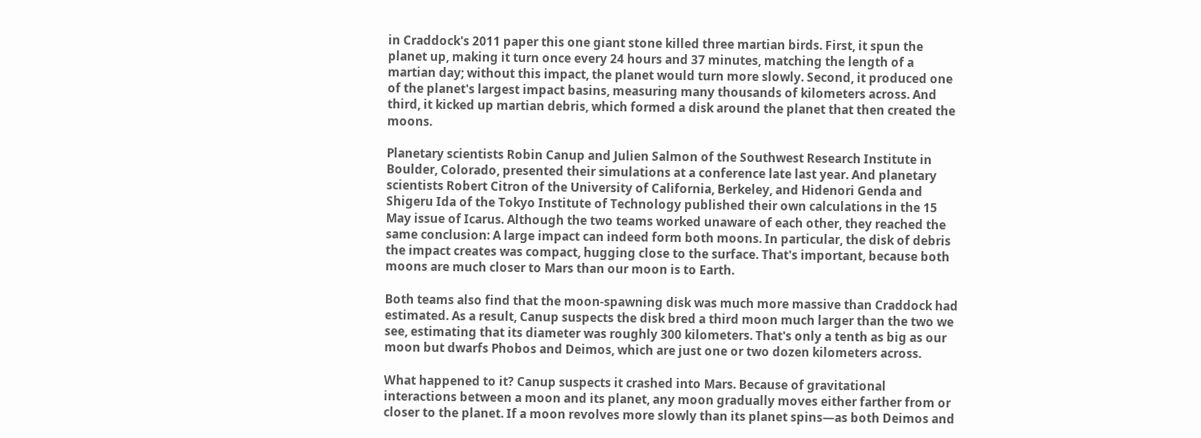in Craddock's 2011 paper this one giant stone killed three martian birds. First, it spun the planet up, making it turn once every 24 hours and 37 minutes, matching the length of a martian day; without this impact, the planet would turn more slowly. Second, it produced one of the planet's largest impact basins, measuring many thousands of kilometers across. And third, it kicked up martian debris, which formed a disk around the planet that then created the moons.

Planetary scientists Robin Canup and Julien Salmon of the Southwest Research Institute in Boulder, Colorado, presented their simulations at a conference late last year. And planetary scientists Robert Citron of the University of California, Berkeley, and Hidenori Genda and Shigeru Ida of the Tokyo Institute of Technology published their own calculations in the 15 May issue of Icarus. Although the two teams worked unaware of each other, they reached the same conclusion: A large impact can indeed form both moons. In particular, the disk of debris the impact creates was compact, hugging close to the surface. That's important, because both moons are much closer to Mars than our moon is to Earth.

Both teams also find that the moon-spawning disk was much more massive than Craddock had estimated. As a result, Canup suspects the disk bred a third moon much larger than the two we see, estimating that its diameter was roughly 300 kilometers. That's only a tenth as big as our moon but dwarfs Phobos and Deimos, which are just one or two dozen kilometers across.

What happened to it? Canup suspects it crashed into Mars. Because of gravitational interactions between a moon and its planet, any moon gradually moves either farther from or closer to the planet. If a moon revolves more slowly than its planet spins—as both Deimos and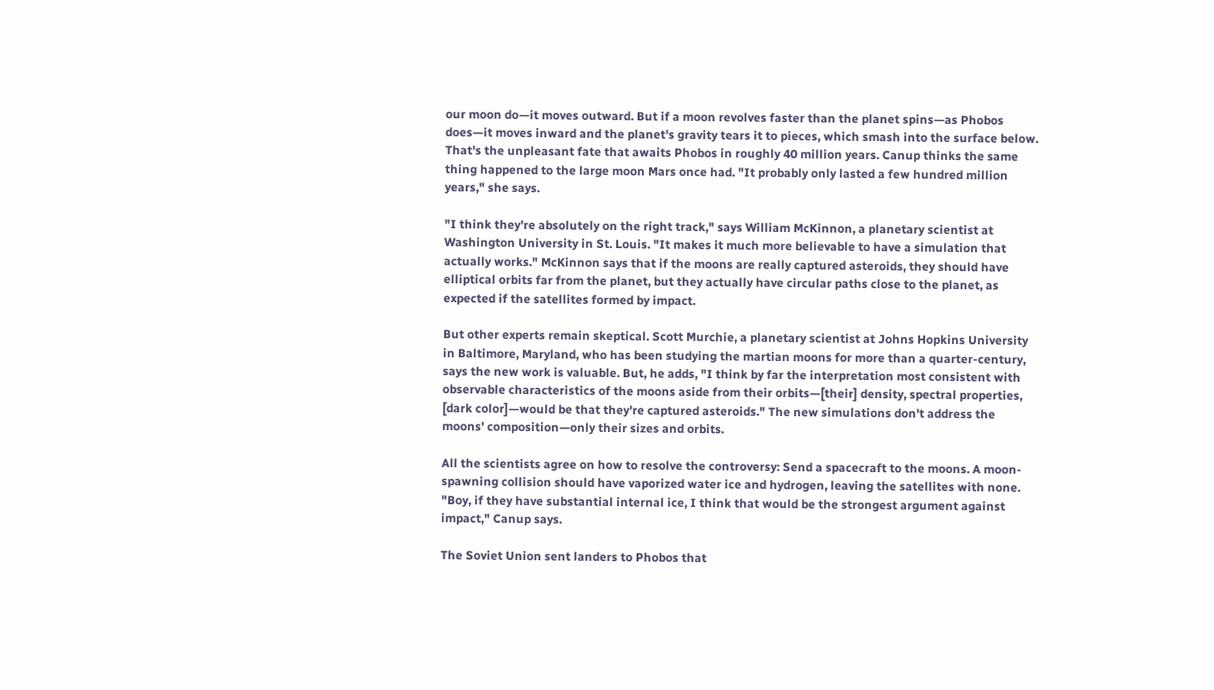our moon do—it moves outward. But if a moon revolves faster than the planet spins—as Phobos does—it moves inward and the planet's gravity tears it to pieces, which smash into the surface below. That's the unpleasant fate that awaits Phobos in roughly 40 million years. Canup thinks the same thing happened to the large moon Mars once had. "It probably only lasted a few hundred million years," she says.

"I think they're absolutely on the right track," says William McKinnon, a planetary scientist at Washington University in St. Louis. "It makes it much more believable to have a simulation that actually works." McKinnon says that if the moons are really captured asteroids, they should have elliptical orbits far from the planet, but they actually have circular paths close to the planet, as expected if the satellites formed by impact.

But other experts remain skeptical. Scott Murchie, a planetary scientist at Johns Hopkins University in Baltimore, Maryland, who has been studying the martian moons for more than a quarter-century, says the new work is valuable. But, he adds, "I think by far the interpretation most consistent with observable characteristics of the moons aside from their orbits—[their] density, spectral properties, [dark color]—would be that they're captured asteroids." The new simulations don't address the moons' composition—only their sizes and orbits.

All the scientists agree on how to resolve the controversy: Send a spacecraft to the moons. A moon-spawning collision should have vaporized water ice and hydrogen, leaving the satellites with none. "Boy, if they have substantial internal ice, I think that would be the strongest argument against impact," Canup says.

The Soviet Union sent landers to Phobos that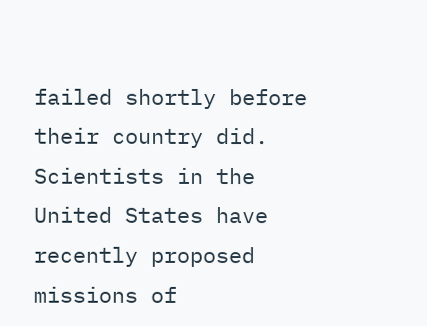failed shortly before their country did. Scientists in the United States have recently proposed missions of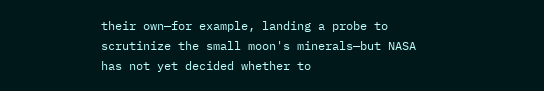their own—for example, landing a probe to scrutinize the small moon's minerals—but NASA has not yet decided whether to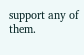support any of them.